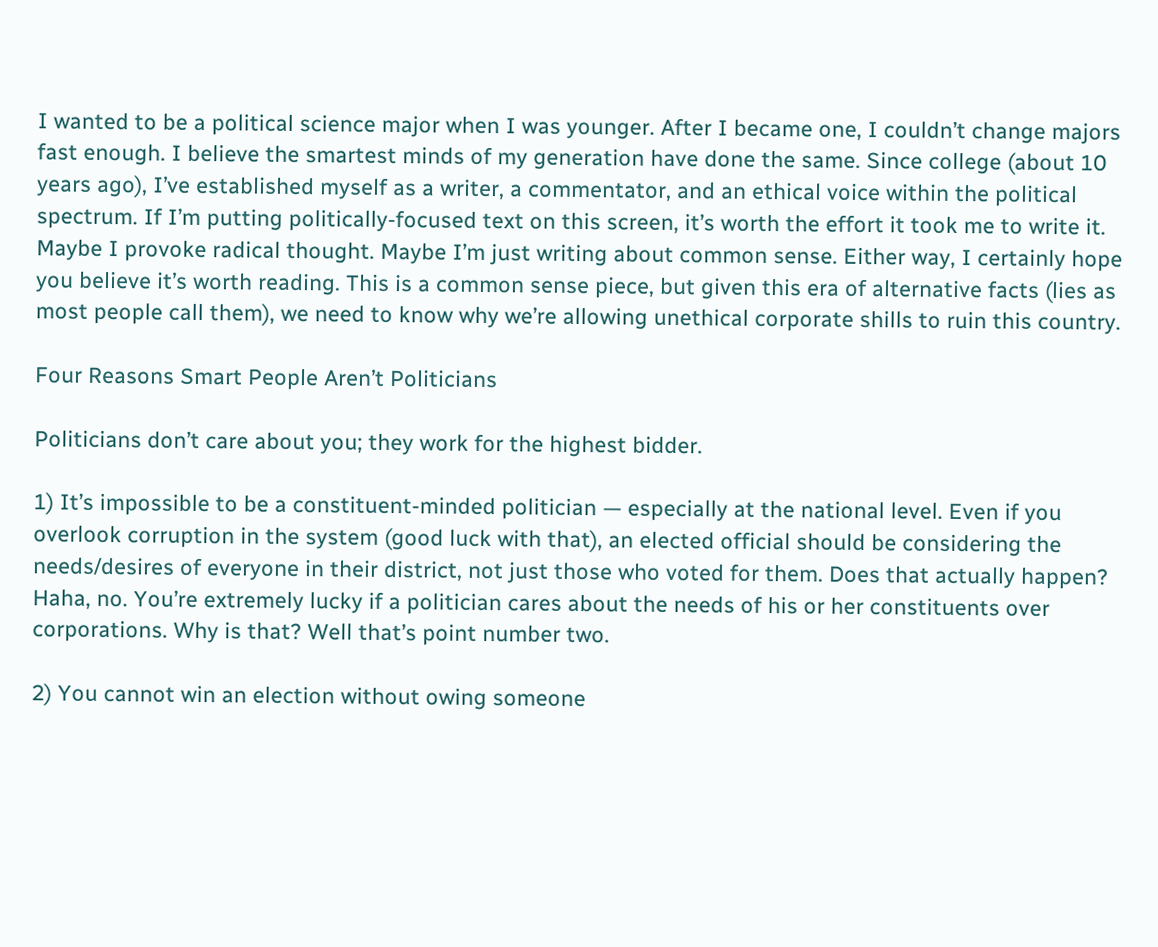I wanted to be a political science major when I was younger. After I became one, I couldn’t change majors fast enough. I believe the smartest minds of my generation have done the same. Since college (about 10 years ago), I’ve established myself as a writer, a commentator, and an ethical voice within the political spectrum. If I’m putting politically-focused text on this screen, it’s worth the effort it took me to write it. Maybe I provoke radical thought. Maybe I’m just writing about common sense. Either way, I certainly hope you believe it’s worth reading. This is a common sense piece, but given this era of alternative facts (lies as most people call them), we need to know why we’re allowing unethical corporate shills to ruin this country.

Four Reasons Smart People Aren’t Politicians

Politicians don’t care about you; they work for the highest bidder.

1) It’s impossible to be a constituent-minded politician — especially at the national level. Even if you overlook corruption in the system (good luck with that), an elected official should be considering the needs/desires of everyone in their district, not just those who voted for them. Does that actually happen? Haha, no. You’re extremely lucky if a politician cares about the needs of his or her constituents over corporations. Why is that? Well that’s point number two.

2) You cannot win an election without owing someone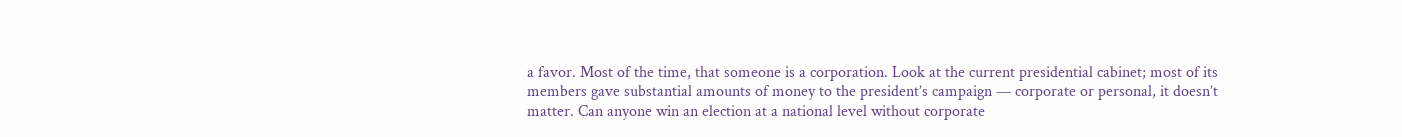a favor. Most of the time, that someone is a corporation. Look at the current presidential cabinet; most of its members gave substantial amounts of money to the president’s campaign — corporate or personal, it doesn’t matter. Can anyone win an election at a national level without corporate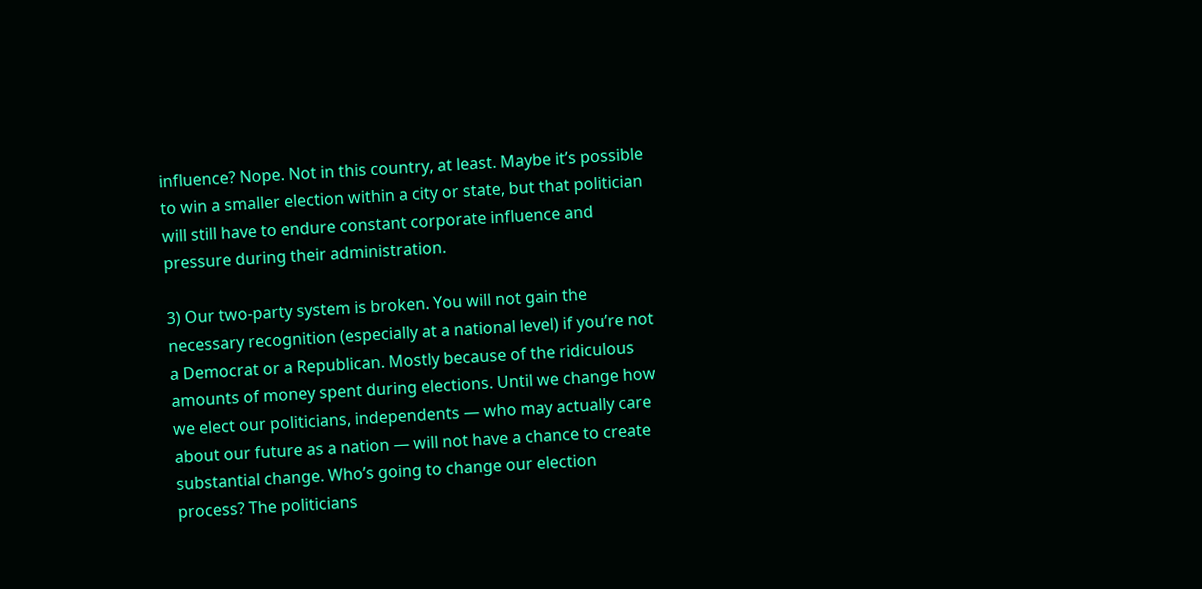influence? Nope. Not in this country, at least. Maybe it’s possible to win a smaller election within a city or state, but that politician will still have to endure constant corporate influence and pressure during their administration.

3) Our two-party system is broken. You will not gain the necessary recognition (especially at a national level) if you’re not a Democrat or a Republican. Mostly because of the ridiculous amounts of money spent during elections. Until we change how we elect our politicians, independents — who may actually care about our future as a nation — will not have a chance to create substantial change. Who’s going to change our election process? The politicians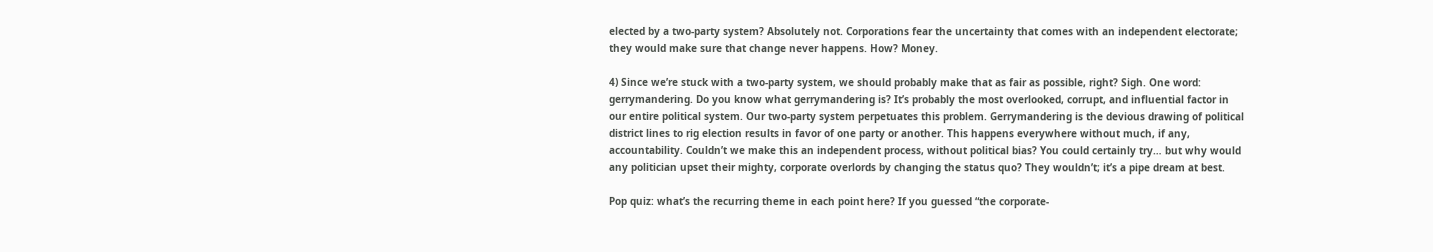elected by a two-party system? Absolutely not. Corporations fear the uncertainty that comes with an independent electorate; they would make sure that change never happens. How? Money.

4) Since we’re stuck with a two-party system, we should probably make that as fair as possible, right? Sigh. One word: gerrymandering. Do you know what gerrymandering is? It’s probably the most overlooked, corrupt, and influential factor in our entire political system. Our two-party system perpetuates this problem. Gerrymandering is the devious drawing of political district lines to rig election results in favor of one party or another. This happens everywhere without much, if any, accountability. Couldn’t we make this an independent process, without political bias? You could certainly try… but why would any politician upset their mighty, corporate overlords by changing the status quo? They wouldn’t; it’s a pipe dream at best.

Pop quiz: what’s the recurring theme in each point here? If you guessed “the corporate-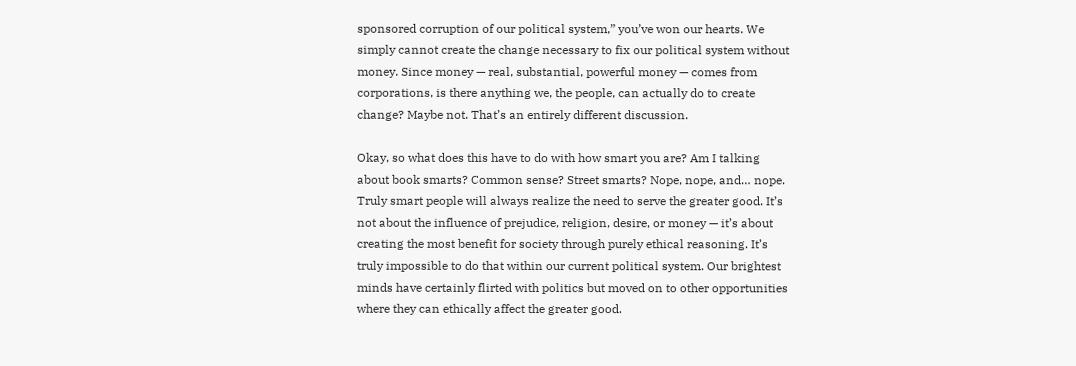sponsored corruption of our political system,” you’ve won our hearts. We simply cannot create the change necessary to fix our political system without money. Since money — real, substantial, powerful money — comes from corporations, is there anything we, the people, can actually do to create change? Maybe not. That’s an entirely different discussion.

Okay, so what does this have to do with how smart you are? Am I talking about book smarts? Common sense? Street smarts? Nope, nope, and… nope. Truly smart people will always realize the need to serve the greater good. It’s not about the influence of prejudice, religion, desire, or money — it’s about creating the most benefit for society through purely ethical reasoning. It’s truly impossible to do that within our current political system. Our brightest minds have certainly flirted with politics but moved on to other opportunities where they can ethically affect the greater good.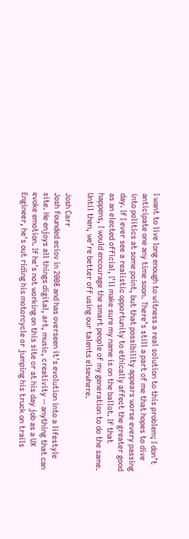I want to live long enough to witness a real solution to this problem; I don’t anticipate one any time soon. There’s still a part of me that hopes to dive into politics at some point, but that possibility appears worse every passing day. If I ever see a realistic opportunity to ethically affect the greater good as an elected official, I’ll make sure my name is on the ballot. If that happens, I would encourage the smart people of my generation to do the same. Until then, we’re better off using our talents elsewhere.

Josh Carr
Josh founded eciov in 2008 and has overseen it's evolution into a lifestyle site. He enjoys all things digital, art, music, creativity -- anything that can evoke emotion. If he's not working on this site or at his day job as a UX Engineer, he's out riding his motorcycle or jumping his truck on trails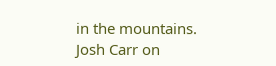in the mountains.
Josh Carr on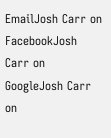EmailJosh Carr on FacebookJosh Carr on GoogleJosh Carr on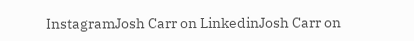InstagramJosh Carr on LinkedinJosh Carr on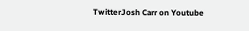TwitterJosh Carr on Youtube